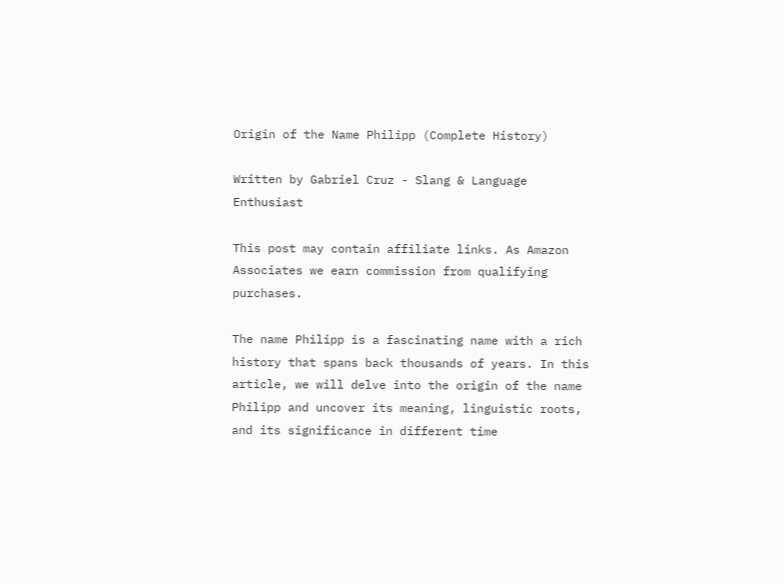Origin of the Name Philipp (Complete History)

Written by Gabriel Cruz - Slang & Language Enthusiast

This post may contain affiliate links. As Amazon Associates we earn commission from qualifying purchases.

The name Philipp is a fascinating name with a rich history that spans back thousands of years. In this article, we will delve into the origin of the name Philipp and uncover its meaning, linguistic roots, and its significance in different time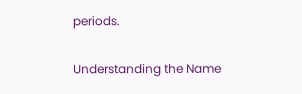periods.

Understanding the Name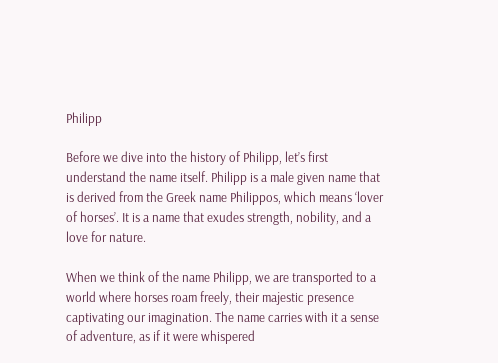Philipp

Before we dive into the history of Philipp, let’s first understand the name itself. Philipp is a male given name that is derived from the Greek name Philippos, which means ‘lover of horses’. It is a name that exudes strength, nobility, and a love for nature.

When we think of the name Philipp, we are transported to a world where horses roam freely, their majestic presence captivating our imagination. The name carries with it a sense of adventure, as if it were whispered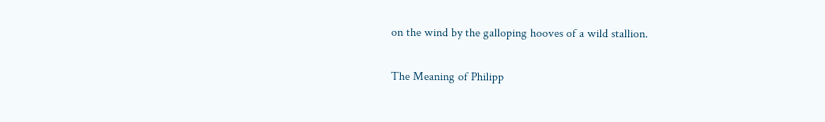on the wind by the galloping hooves of a wild stallion.

The Meaning of Philipp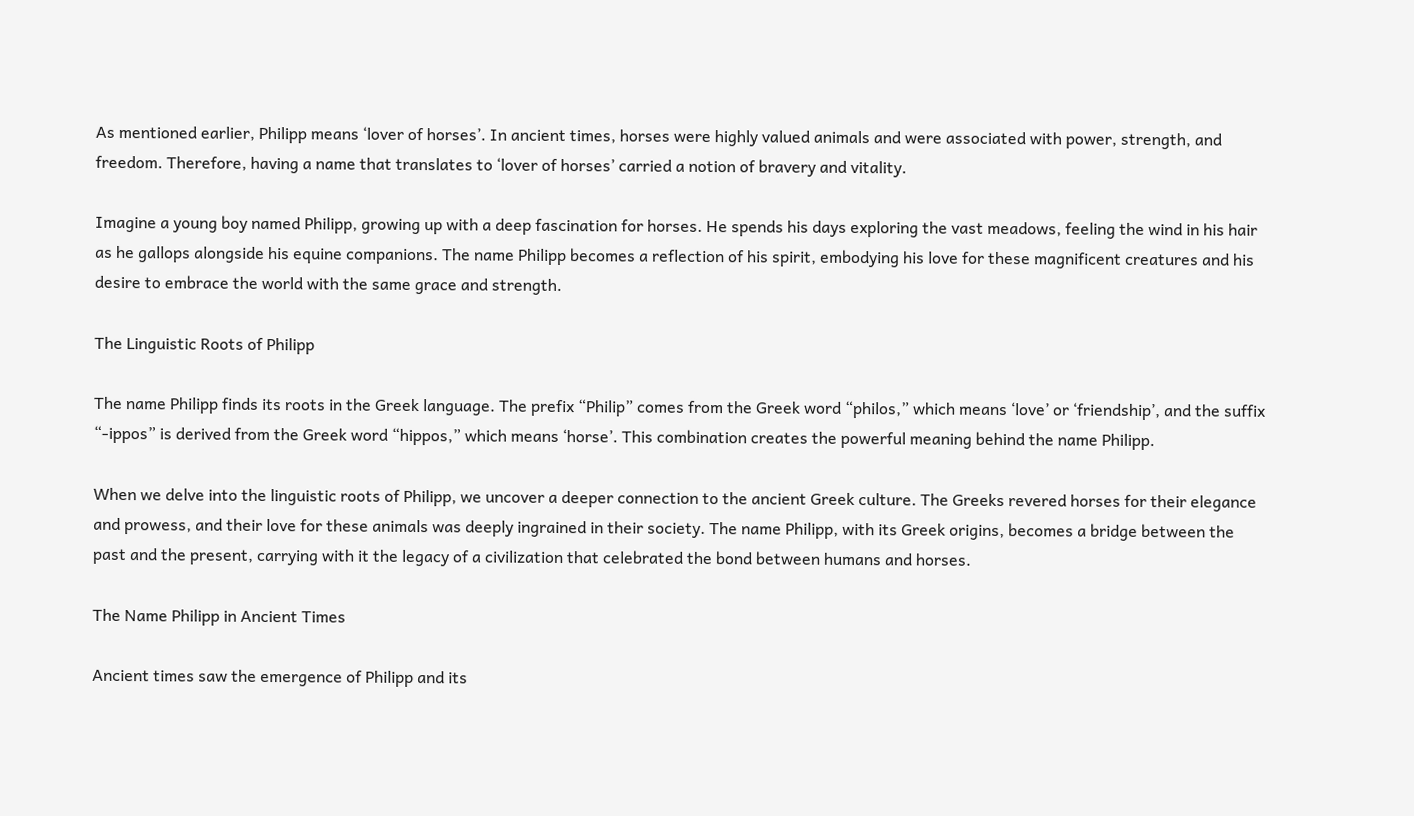As mentioned earlier, Philipp means ‘lover of horses’. In ancient times, horses were highly valued animals and were associated with power, strength, and freedom. Therefore, having a name that translates to ‘lover of horses’ carried a notion of bravery and vitality.

Imagine a young boy named Philipp, growing up with a deep fascination for horses. He spends his days exploring the vast meadows, feeling the wind in his hair as he gallops alongside his equine companions. The name Philipp becomes a reflection of his spirit, embodying his love for these magnificent creatures and his desire to embrace the world with the same grace and strength.

The Linguistic Roots of Philipp

The name Philipp finds its roots in the Greek language. The prefix “Philip” comes from the Greek word “philos,” which means ‘love’ or ‘friendship’, and the suffix “-ippos” is derived from the Greek word “hippos,” which means ‘horse’. This combination creates the powerful meaning behind the name Philipp.

When we delve into the linguistic roots of Philipp, we uncover a deeper connection to the ancient Greek culture. The Greeks revered horses for their elegance and prowess, and their love for these animals was deeply ingrained in their society. The name Philipp, with its Greek origins, becomes a bridge between the past and the present, carrying with it the legacy of a civilization that celebrated the bond between humans and horses.

The Name Philipp in Ancient Times

Ancient times saw the emergence of Philipp and its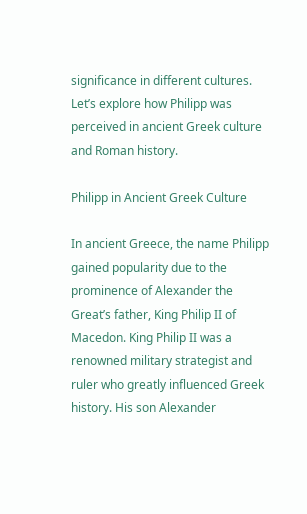significance in different cultures. Let’s explore how Philipp was perceived in ancient Greek culture and Roman history.

Philipp in Ancient Greek Culture

In ancient Greece, the name Philipp gained popularity due to the prominence of Alexander the Great’s father, King Philip II of Macedon. King Philip II was a renowned military strategist and ruler who greatly influenced Greek history. His son Alexander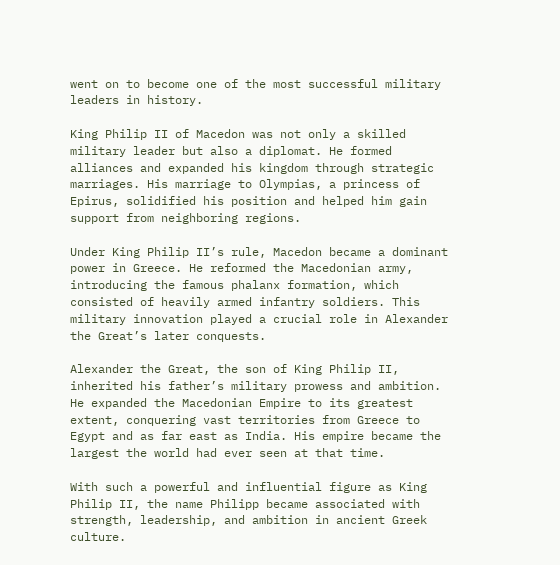went on to become one of the most successful military leaders in history.

King Philip II of Macedon was not only a skilled military leader but also a diplomat. He formed alliances and expanded his kingdom through strategic marriages. His marriage to Olympias, a princess of Epirus, solidified his position and helped him gain support from neighboring regions.

Under King Philip II’s rule, Macedon became a dominant power in Greece. He reformed the Macedonian army, introducing the famous phalanx formation, which consisted of heavily armed infantry soldiers. This military innovation played a crucial role in Alexander the Great’s later conquests.

Alexander the Great, the son of King Philip II, inherited his father’s military prowess and ambition. He expanded the Macedonian Empire to its greatest extent, conquering vast territories from Greece to Egypt and as far east as India. His empire became the largest the world had ever seen at that time.

With such a powerful and influential figure as King Philip II, the name Philipp became associated with strength, leadership, and ambition in ancient Greek culture.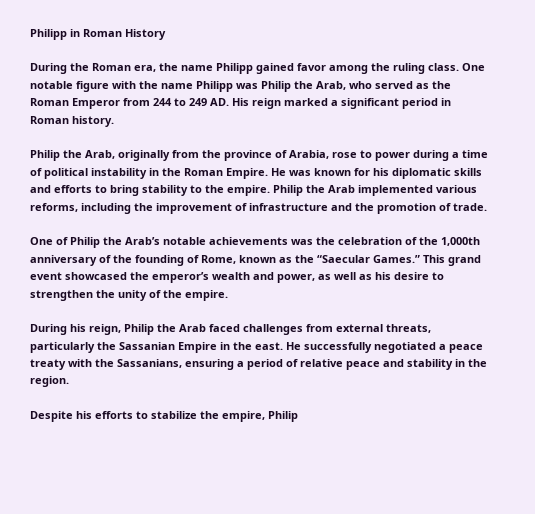Philipp in Roman History

During the Roman era, the name Philipp gained favor among the ruling class. One notable figure with the name Philipp was Philip the Arab, who served as the Roman Emperor from 244 to 249 AD. His reign marked a significant period in Roman history.

Philip the Arab, originally from the province of Arabia, rose to power during a time of political instability in the Roman Empire. He was known for his diplomatic skills and efforts to bring stability to the empire. Philip the Arab implemented various reforms, including the improvement of infrastructure and the promotion of trade.

One of Philip the Arab’s notable achievements was the celebration of the 1,000th anniversary of the founding of Rome, known as the “Saecular Games.” This grand event showcased the emperor’s wealth and power, as well as his desire to strengthen the unity of the empire.

During his reign, Philip the Arab faced challenges from external threats, particularly the Sassanian Empire in the east. He successfully negotiated a peace treaty with the Sassanians, ensuring a period of relative peace and stability in the region.

Despite his efforts to stabilize the empire, Philip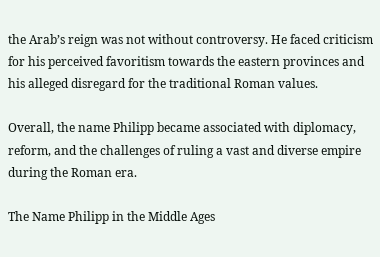the Arab’s reign was not without controversy. He faced criticism for his perceived favoritism towards the eastern provinces and his alleged disregard for the traditional Roman values.

Overall, the name Philipp became associated with diplomacy, reform, and the challenges of ruling a vast and diverse empire during the Roman era.

The Name Philipp in the Middle Ages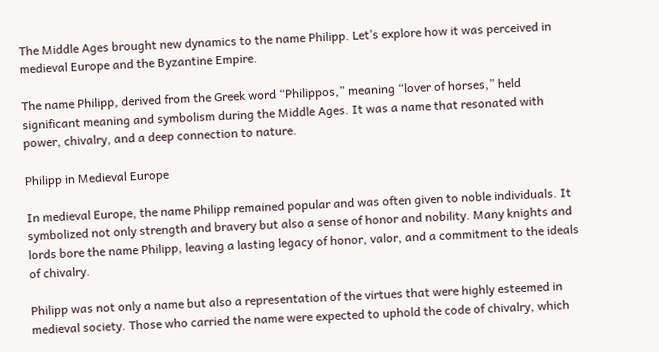The Middle Ages brought new dynamics to the name Philipp. Let’s explore how it was perceived in medieval Europe and the Byzantine Empire.

The name Philipp, derived from the Greek word “Philippos,” meaning “lover of horses,” held significant meaning and symbolism during the Middle Ages. It was a name that resonated with power, chivalry, and a deep connection to nature.

Philipp in Medieval Europe

In medieval Europe, the name Philipp remained popular and was often given to noble individuals. It symbolized not only strength and bravery but also a sense of honor and nobility. Many knights and lords bore the name Philipp, leaving a lasting legacy of honor, valor, and a commitment to the ideals of chivalry.

Philipp was not only a name but also a representation of the virtues that were highly esteemed in medieval society. Those who carried the name were expected to uphold the code of chivalry, which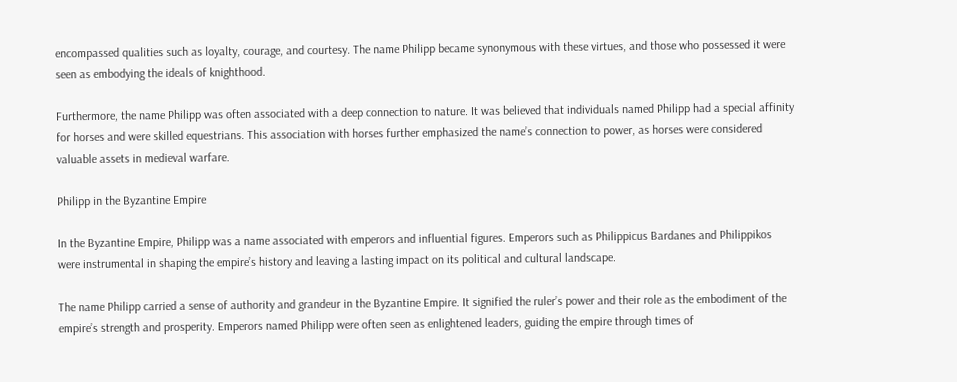encompassed qualities such as loyalty, courage, and courtesy. The name Philipp became synonymous with these virtues, and those who possessed it were seen as embodying the ideals of knighthood.

Furthermore, the name Philipp was often associated with a deep connection to nature. It was believed that individuals named Philipp had a special affinity for horses and were skilled equestrians. This association with horses further emphasized the name’s connection to power, as horses were considered valuable assets in medieval warfare.

Philipp in the Byzantine Empire

In the Byzantine Empire, Philipp was a name associated with emperors and influential figures. Emperors such as Philippicus Bardanes and Philippikos were instrumental in shaping the empire’s history and leaving a lasting impact on its political and cultural landscape.

The name Philipp carried a sense of authority and grandeur in the Byzantine Empire. It signified the ruler’s power and their role as the embodiment of the empire’s strength and prosperity. Emperors named Philipp were often seen as enlightened leaders, guiding the empire through times of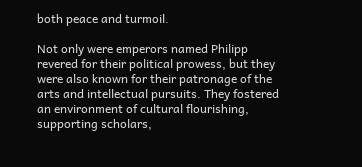both peace and turmoil.

Not only were emperors named Philipp revered for their political prowess, but they were also known for their patronage of the arts and intellectual pursuits. They fostered an environment of cultural flourishing, supporting scholars,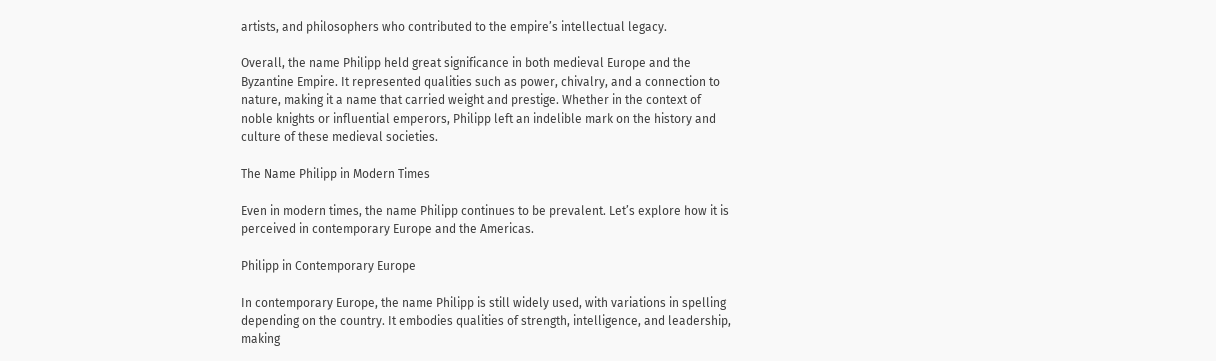artists, and philosophers who contributed to the empire’s intellectual legacy.

Overall, the name Philipp held great significance in both medieval Europe and the Byzantine Empire. It represented qualities such as power, chivalry, and a connection to nature, making it a name that carried weight and prestige. Whether in the context of noble knights or influential emperors, Philipp left an indelible mark on the history and culture of these medieval societies.

The Name Philipp in Modern Times

Even in modern times, the name Philipp continues to be prevalent. Let’s explore how it is perceived in contemporary Europe and the Americas.

Philipp in Contemporary Europe

In contemporary Europe, the name Philipp is still widely used, with variations in spelling depending on the country. It embodies qualities of strength, intelligence, and leadership, making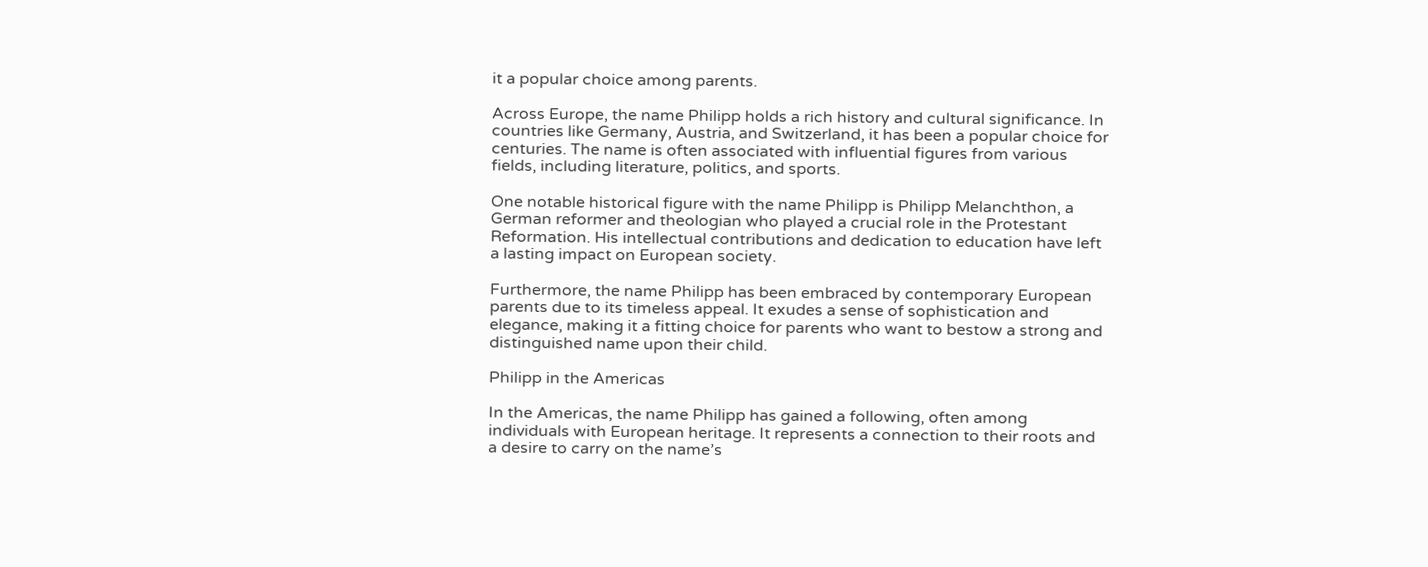it a popular choice among parents.

Across Europe, the name Philipp holds a rich history and cultural significance. In countries like Germany, Austria, and Switzerland, it has been a popular choice for centuries. The name is often associated with influential figures from various fields, including literature, politics, and sports.

One notable historical figure with the name Philipp is Philipp Melanchthon, a German reformer and theologian who played a crucial role in the Protestant Reformation. His intellectual contributions and dedication to education have left a lasting impact on European society.

Furthermore, the name Philipp has been embraced by contemporary European parents due to its timeless appeal. It exudes a sense of sophistication and elegance, making it a fitting choice for parents who want to bestow a strong and distinguished name upon their child.

Philipp in the Americas

In the Americas, the name Philipp has gained a following, often among individuals with European heritage. It represents a connection to their roots and a desire to carry on the name’s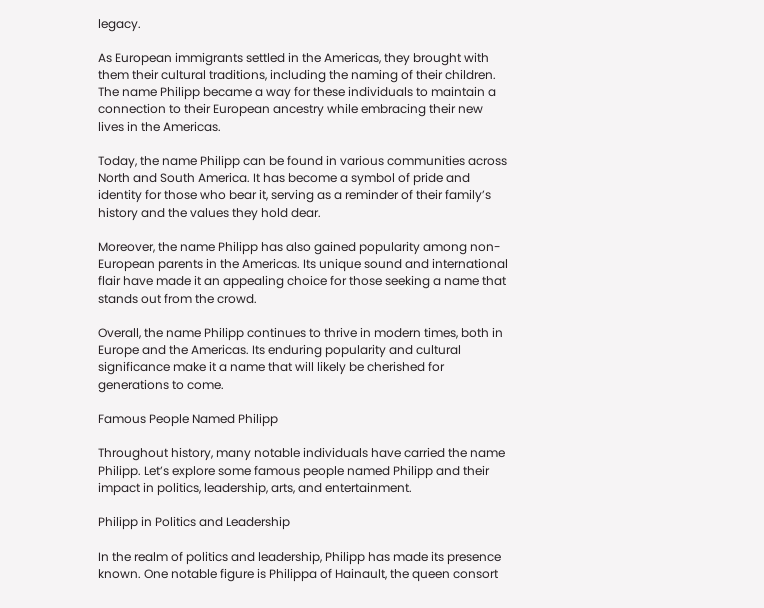legacy.

As European immigrants settled in the Americas, they brought with them their cultural traditions, including the naming of their children. The name Philipp became a way for these individuals to maintain a connection to their European ancestry while embracing their new lives in the Americas.

Today, the name Philipp can be found in various communities across North and South America. It has become a symbol of pride and identity for those who bear it, serving as a reminder of their family’s history and the values they hold dear.

Moreover, the name Philipp has also gained popularity among non-European parents in the Americas. Its unique sound and international flair have made it an appealing choice for those seeking a name that stands out from the crowd.

Overall, the name Philipp continues to thrive in modern times, both in Europe and the Americas. Its enduring popularity and cultural significance make it a name that will likely be cherished for generations to come.

Famous People Named Philipp

Throughout history, many notable individuals have carried the name Philipp. Let’s explore some famous people named Philipp and their impact in politics, leadership, arts, and entertainment.

Philipp in Politics and Leadership

In the realm of politics and leadership, Philipp has made its presence known. One notable figure is Philippa of Hainault, the queen consort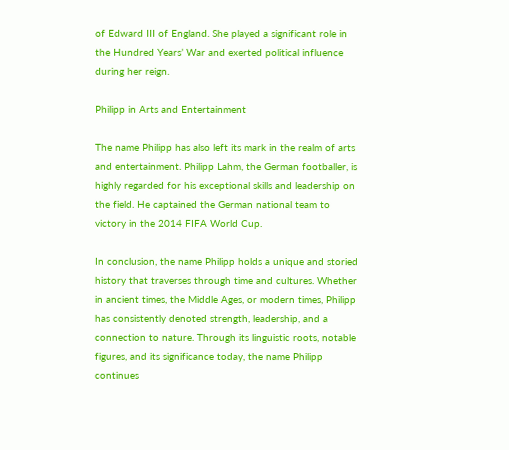of Edward III of England. She played a significant role in the Hundred Years’ War and exerted political influence during her reign.

Philipp in Arts and Entertainment

The name Philipp has also left its mark in the realm of arts and entertainment. Philipp Lahm, the German footballer, is highly regarded for his exceptional skills and leadership on the field. He captained the German national team to victory in the 2014 FIFA World Cup.

In conclusion, the name Philipp holds a unique and storied history that traverses through time and cultures. Whether in ancient times, the Middle Ages, or modern times, Philipp has consistently denoted strength, leadership, and a connection to nature. Through its linguistic roots, notable figures, and its significance today, the name Philipp continues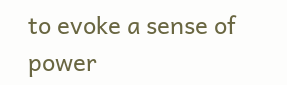to evoke a sense of power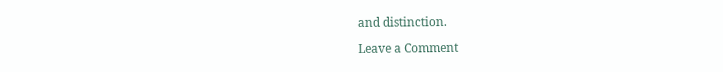and distinction.

Leave a Comment